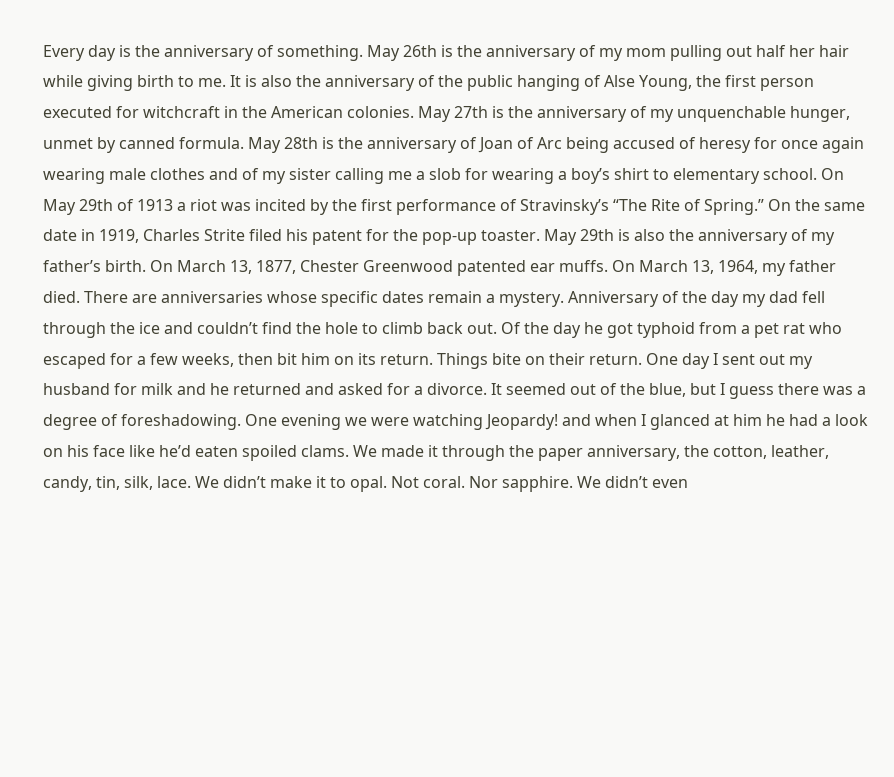Every day is the anniversary of something. May 26th is the anniversary of my mom pulling out half her hair while giving birth to me. It is also the anniversary of the public hanging of Alse Young, the first person executed for witchcraft in the American colonies. May 27th is the anniversary of my unquenchable hunger, unmet by canned formula. May 28th is the anniversary of Joan of Arc being accused of heresy for once again wearing male clothes and of my sister calling me a slob for wearing a boy’s shirt to elementary school. On May 29th of 1913 a riot was incited by the first performance of Stravinsky’s “The Rite of Spring.” On the same date in 1919, Charles Strite filed his patent for the pop-up toaster. May 29th is also the anniversary of my father’s birth. On March 13, 1877, Chester Greenwood patented ear muffs. On March 13, 1964, my father died. There are anniversaries whose specific dates remain a mystery. Anniversary of the day my dad fell through the ice and couldn’t find the hole to climb back out. Of the day he got typhoid from a pet rat who escaped for a few weeks, then bit him on its return. Things bite on their return. One day I sent out my husband for milk and he returned and asked for a divorce. It seemed out of the blue, but I guess there was a degree of foreshadowing. One evening we were watching Jeopardy! and when I glanced at him he had a look on his face like he’d eaten spoiled clams. We made it through the paper anniversary, the cotton, leather, candy, tin, silk, lace. We didn’t make it to opal. Not coral. Nor sapphire. We didn’t even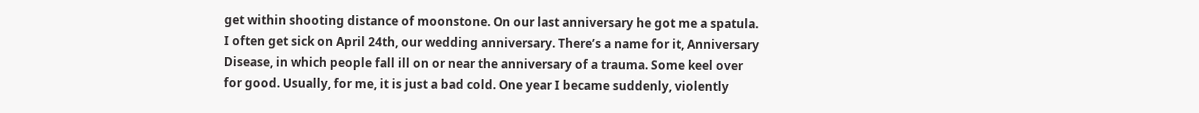get within shooting distance of moonstone. On our last anniversary he got me a spatula. I often get sick on April 24th, our wedding anniversary. There’s a name for it, Anniversary Disease, in which people fall ill on or near the anniversary of a trauma. Some keel over for good. Usually, for me, it is just a bad cold. One year I became suddenly, violently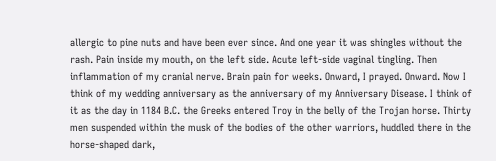allergic to pine nuts and have been ever since. And one year it was shingles without the rash. Pain inside my mouth, on the left side. Acute left-side vaginal tingling. Then inflammation of my cranial nerve. Brain pain for weeks. Onward, I prayed. Onward. Now I think of my wedding anniversary as the anniversary of my Anniversary Disease. I think of it as the day in 1184 B.C. the Greeks entered Troy in the belly of the Trojan horse. Thirty men suspended within the musk of the bodies of the other warriors, huddled there in the horse-shaped dark,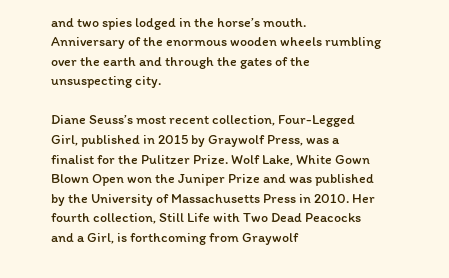and two spies lodged in the horse’s mouth. Anniversary of the enormous wooden wheels rumbling over the earth and through the gates of the unsuspecting city.

Diane Seuss’s most recent collection, Four-Legged Girl, published in 2015 by Graywolf Press, was a finalist for the Pulitzer Prize. Wolf Lake, White Gown Blown Open won the Juniper Prize and was published by the University of Massachusetts Press in 2010. Her fourth collection, Still Life with Two Dead Peacocks and a Girl, is forthcoming from Graywolf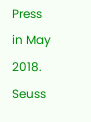Press in May 2018. Seuss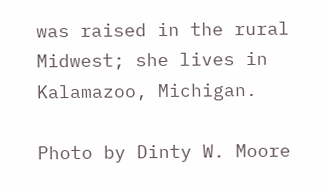was raised in the rural Midwest; she lives in Kalamazoo, Michigan.

Photo by Dinty W. Moore